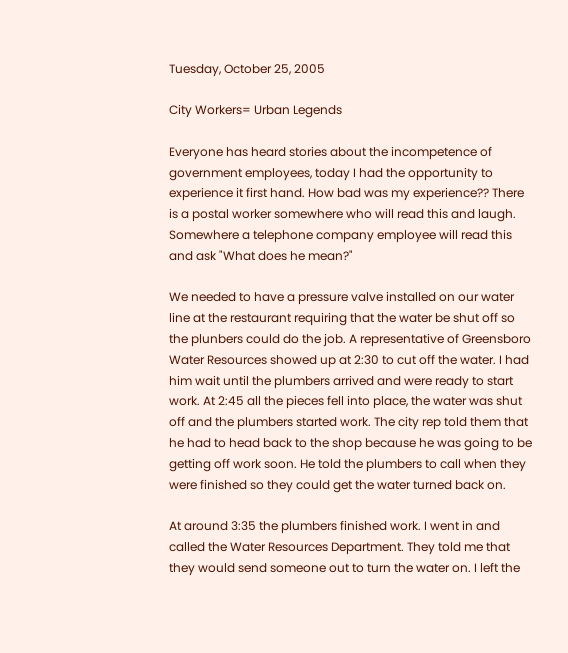Tuesday, October 25, 2005

City Workers= Urban Legends

Everyone has heard stories about the incompetence of government employees, today I had the opportunity to experience it first hand. How bad was my experience?? There is a postal worker somewhere who will read this and laugh. Somewhere a telephone company employee will read this and ask "What does he mean?"

We needed to have a pressure valve installed on our water line at the restaurant requiring that the water be shut off so the plunbers could do the job. A representative of Greensboro Water Resources showed up at 2:30 to cut off the water. I had him wait until the plumbers arrived and were ready to start work. At 2:45 all the pieces fell into place, the water was shut off and the plumbers started work. The city rep told them that he had to head back to the shop because he was going to be getting off work soon. He told the plumbers to call when they were finished so they could get the water turned back on.

At around 3:35 the plumbers finished work. I went in and called the Water Resources Department. They told me that they would send someone out to turn the water on. I left the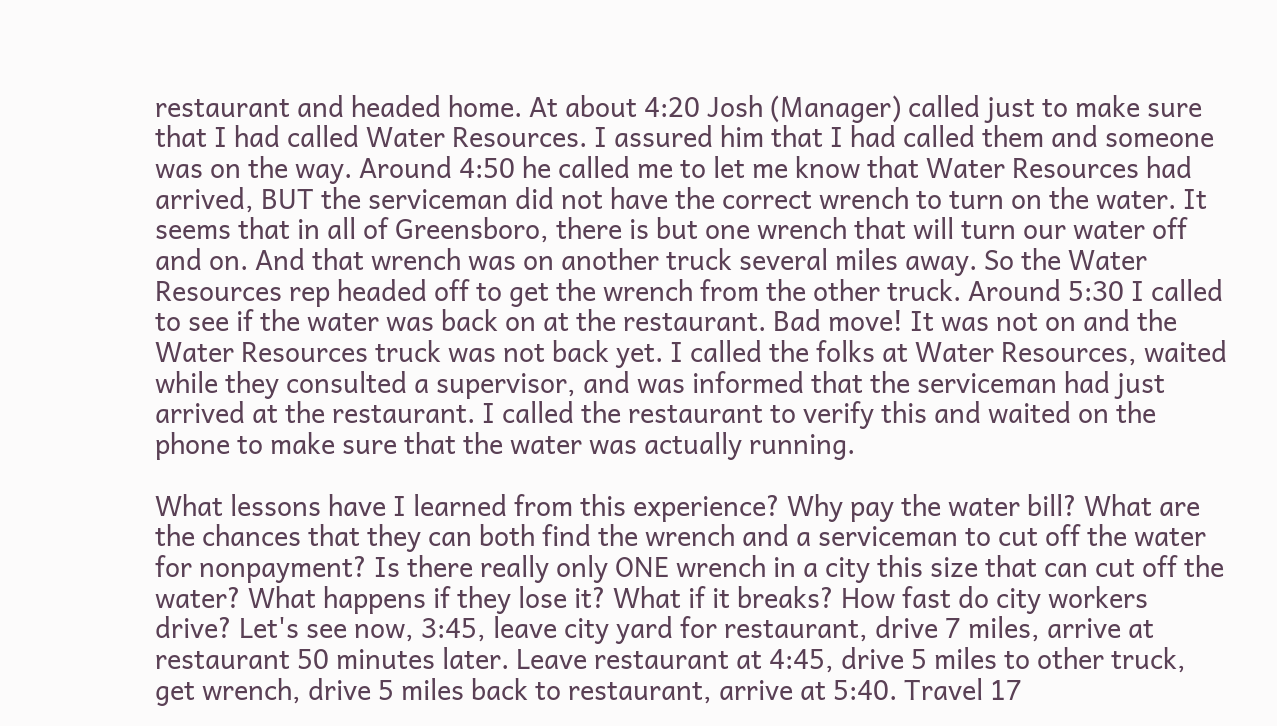restaurant and headed home. At about 4:20 Josh (Manager) called just to make sure that I had called Water Resources. I assured him that I had called them and someone was on the way. Around 4:50 he called me to let me know that Water Resources had arrived, BUT the serviceman did not have the correct wrench to turn on the water. It seems that in all of Greensboro, there is but one wrench that will turn our water off and on. And that wrench was on another truck several miles away. So the Water Resources rep headed off to get the wrench from the other truck. Around 5:30 I called to see if the water was back on at the restaurant. Bad move! It was not on and the Water Resources truck was not back yet. I called the folks at Water Resources, waited while they consulted a supervisor, and was informed that the serviceman had just arrived at the restaurant. I called the restaurant to verify this and waited on the phone to make sure that the water was actually running.

What lessons have I learned from this experience? Why pay the water bill? What are the chances that they can both find the wrench and a serviceman to cut off the water for nonpayment? Is there really only ONE wrench in a city this size that can cut off the water? What happens if they lose it? What if it breaks? How fast do city workers drive? Let's see now, 3:45, leave city yard for restaurant, drive 7 miles, arrive at restaurant 50 minutes later. Leave restaurant at 4:45, drive 5 miles to other truck, get wrench, drive 5 miles back to restaurant, arrive at 5:40. Travel 17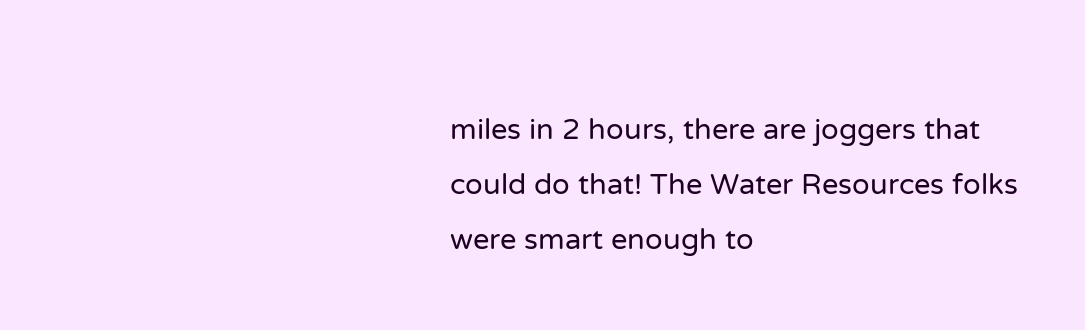miles in 2 hours, there are joggers that could do that! The Water Resources folks were smart enough to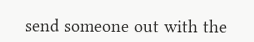send someone out with the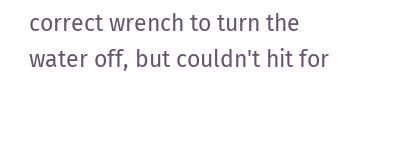correct wrench to turn the water off, but couldn't hit for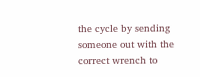the cycle by sending someone out with the correct wrench to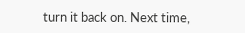turn it back on. Next time,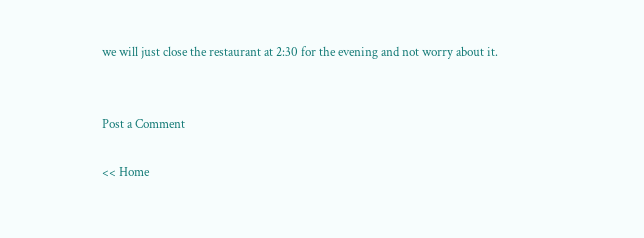we will just close the restaurant at 2:30 for the evening and not worry about it.


Post a Comment

<< Home